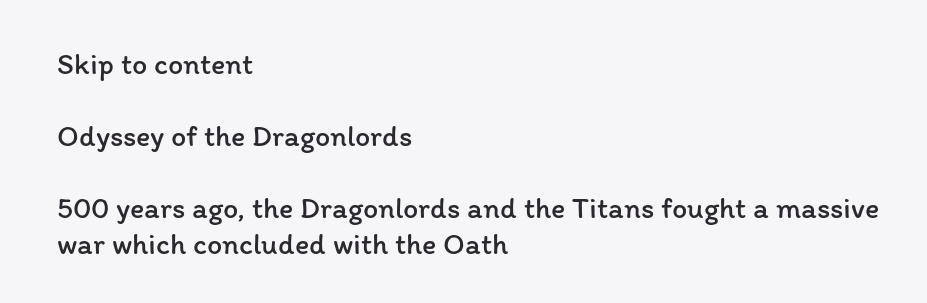Skip to content

Odyssey of the Dragonlords

500 years ago, the Dragonlords and the Titans fought a massive war which concluded with the Oath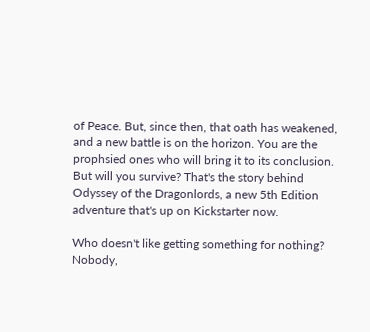of Peace. But, since then, that oath has weakened, and a new battle is on the horizon. You are the prophsied ones who will bring it to its conclusion. But will you survive? That's the story behind Odyssey of the Dragonlords, a new 5th Edition adventure that's up on Kickstarter now.

Who doesn't like getting something for nothing? Nobody,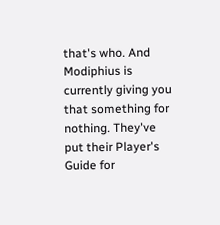that's who. And Modiphius is currently giving you that something for nothing. They've put their Player's Guide for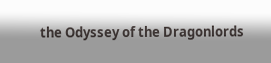the Odyssey of the Dragonlords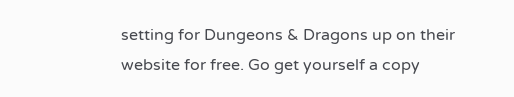setting for Dungeons & Dragons up on their website for free. Go get yourself a copy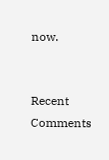now.


Recent Comments